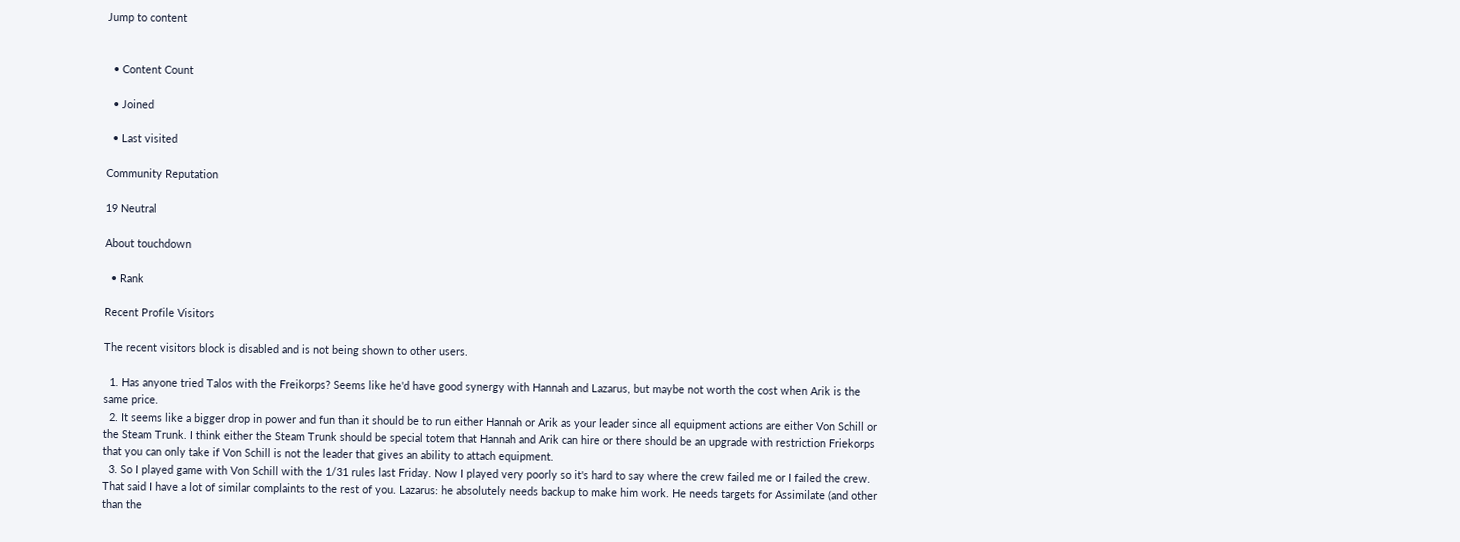Jump to content


  • Content Count

  • Joined

  • Last visited

Community Reputation

19 Neutral

About touchdown

  • Rank

Recent Profile Visitors

The recent visitors block is disabled and is not being shown to other users.

  1. Has anyone tried Talos with the Freikorps? Seems like he'd have good synergy with Hannah and Lazarus, but maybe not worth the cost when Arik is the same price.
  2. It seems like a bigger drop in power and fun than it should be to run either Hannah or Arik as your leader since all equipment actions are either Von Schill or the Steam Trunk. I think either the Steam Trunk should be special totem that Hannah and Arik can hire or there should be an upgrade with restriction Friekorps that you can only take if Von Schill is not the leader that gives an ability to attach equipment.
  3. So I played game with Von Schill with the 1/31 rules last Friday. Now I played very poorly so it's hard to say where the crew failed me or I failed the crew. That said I have a lot of similar complaints to the rest of you. Lazarus: he absolutely needs backup to make him work. He needs targets for Assimilate (and other than the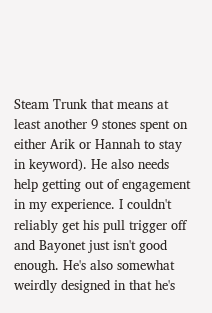Steam Trunk that means at least another 9 stones spent on either Arik or Hannah to stay in keyword). He also needs help getting out of engagement in my experience. I couldn't reliably get his pull trigger off and Bayonet just isn't good enough. He's also somewhat weirdly designed in that he's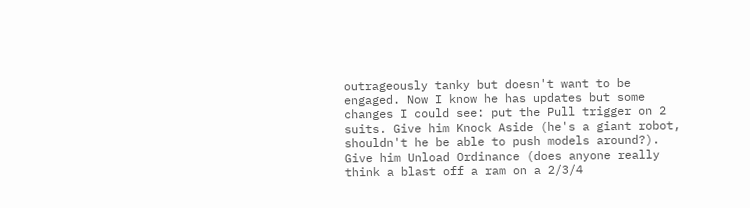outrageously tanky but doesn't want to be engaged. Now I know he has updates but some changes I could see: put the Pull trigger on 2 suits. Give him Knock Aside (he's a giant robot, shouldn't he be able to push models around?). Give him Unload Ordinance (does anyone really think a blast off a ram on a 2/3/4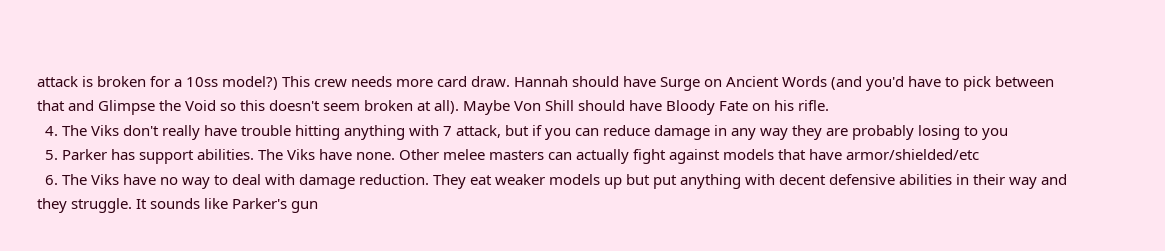attack is broken for a 10ss model?) This crew needs more card draw. Hannah should have Surge on Ancient Words (and you'd have to pick between that and Glimpse the Void so this doesn't seem broken at all). Maybe Von Shill should have Bloody Fate on his rifle.
  4. The Viks don't really have trouble hitting anything with 7 attack, but if you can reduce damage in any way they are probably losing to you
  5. Parker has support abilities. The Viks have none. Other melee masters can actually fight against models that have armor/shielded/etc
  6. The Viks have no way to deal with damage reduction. They eat weaker models up but put anything with decent defensive abilities in their way and they struggle. It sounds like Parker's gun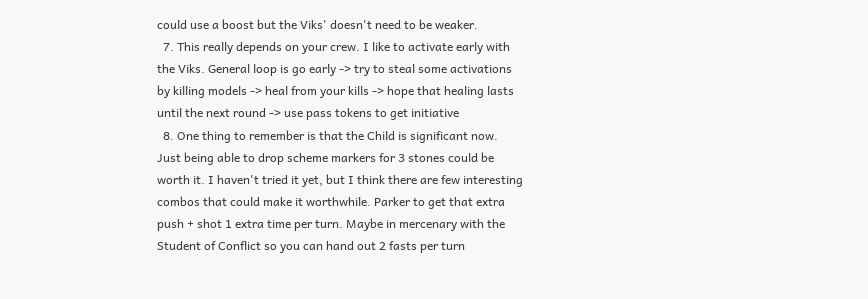could use a boost but the Viks' doesn't need to be weaker.
  7. This really depends on your crew. I like to activate early with the Viks. General loop is go early -> try to steal some activations by killing models -> heal from your kills -> hope that healing lasts until the next round -> use pass tokens to get initiative
  8. One thing to remember is that the Child is significant now. Just being able to drop scheme markers for 3 stones could be worth it. I haven't tried it yet, but I think there are few interesting combos that could make it worthwhile. Parker to get that extra push + shot 1 extra time per turn. Maybe in mercenary with the Student of Conflict so you can hand out 2 fasts per turn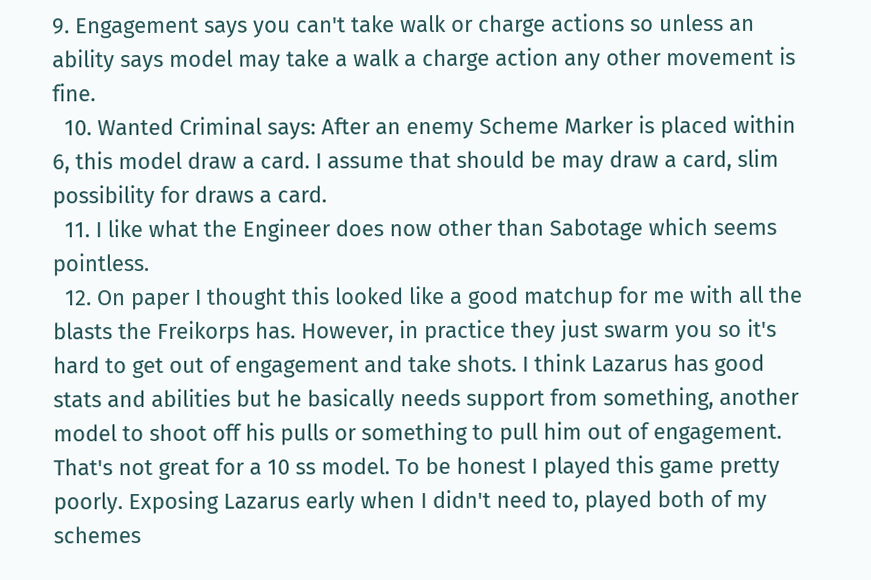9. Engagement says you can't take walk or charge actions so unless an ability says model may take a walk a charge action any other movement is fine.
  10. Wanted Criminal says: After an enemy Scheme Marker is placed within 6, this model draw a card. I assume that should be may draw a card, slim possibility for draws a card.
  11. I like what the Engineer does now other than Sabotage which seems pointless.
  12. On paper I thought this looked like a good matchup for me with all the blasts the Freikorps has. However, in practice they just swarm you so it's hard to get out of engagement and take shots. I think Lazarus has good stats and abilities but he basically needs support from something, another model to shoot off his pulls or something to pull him out of engagement. That's not great for a 10 ss model. To be honest I played this game pretty poorly. Exposing Lazarus early when I didn't need to, played both of my schemes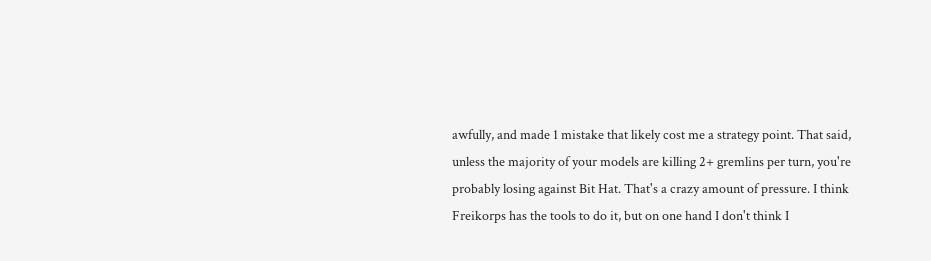awfully, and made 1 mistake that likely cost me a strategy point. That said, unless the majority of your models are killing 2+ gremlins per turn, you're probably losing against Bit Hat. That's a crazy amount of pressure. I think Freikorps has the tools to do it, but on one hand I don't think I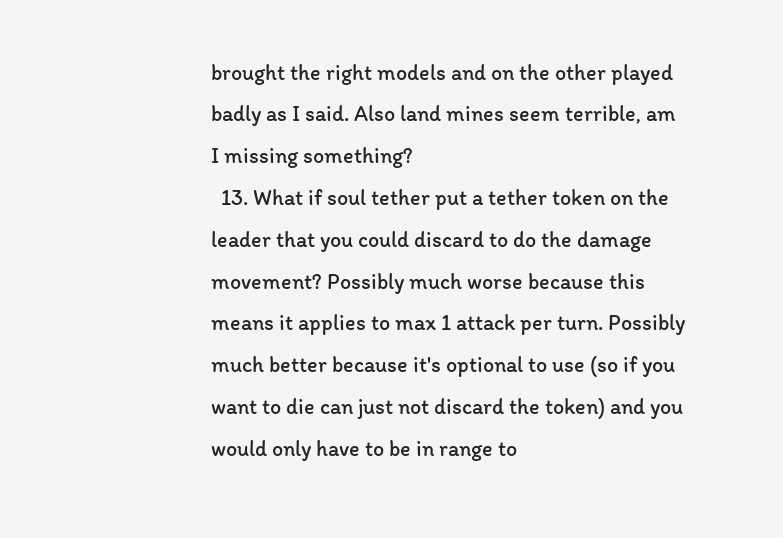brought the right models and on the other played badly as I said. Also land mines seem terrible, am I missing something?
  13. What if soul tether put a tether token on the leader that you could discard to do the damage movement? Possibly much worse because this means it applies to max 1 attack per turn. Possibly much better because it's optional to use (so if you want to die can just not discard the token) and you would only have to be in range to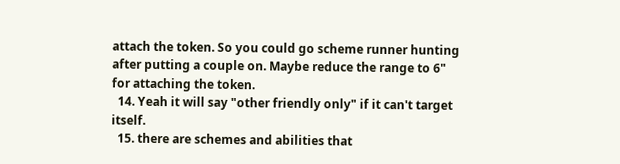attach the token. So you could go scheme runner hunting after putting a couple on. Maybe reduce the range to 6" for attaching the token.
  14. Yeah it will say "other friendly only" if it can't target itself.
  15. there are schemes and abilities that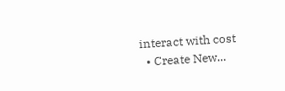interact with cost
  • Create New...